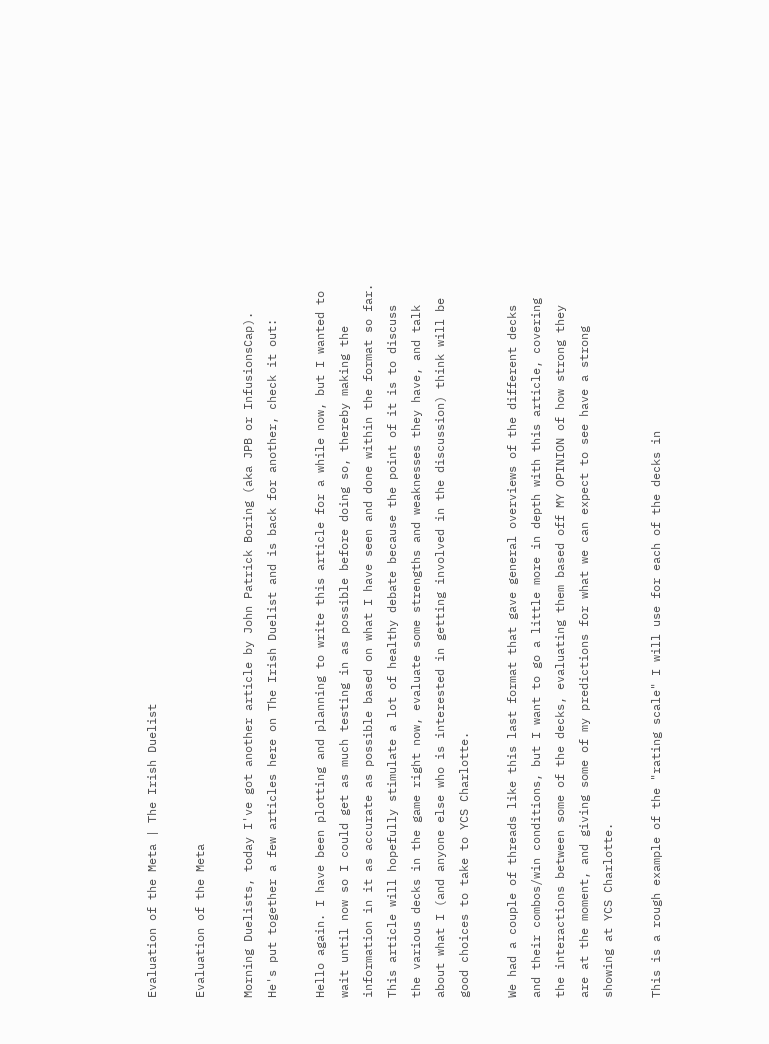Evaluation of the Meta | The Irish Duelist

Evaluation of the Meta

Morning Duelists, today I've got another article by John Patrick Boring (aka JPB or InfusionsCap). He's put together a few articles here on The Irish Duelist and is back for another, check it out:

Hello again. I have been plotting and planning to write this article for a while now, but I wanted to wait until now so I could get as much testing in as possible before doing so, thereby making the information in it as accurate as possible based on what I have seen and done within the format so far. This article will hopefully stimulate a lot of healthy debate because the point of it is to discuss the various decks in the game right now, evaluate some strengths and weaknesses they have, and talk about what I (and anyone else who is interested in getting involved in the discussion) think will be good choices to take to YCS Charlotte.

We had a couple of threads like this last format that gave general overviews of the different decks and their combos/win conditions, but I want to go a little more in depth with this article, covering the interactions between some of the decks, evaluating them based off MY OPINION of how strong they are at the moment, and giving some of my predictions for what we can expect to see have a strong showing at YCS Charlotte.

This is a rough example of the "rating scale" I will use for each of the decks in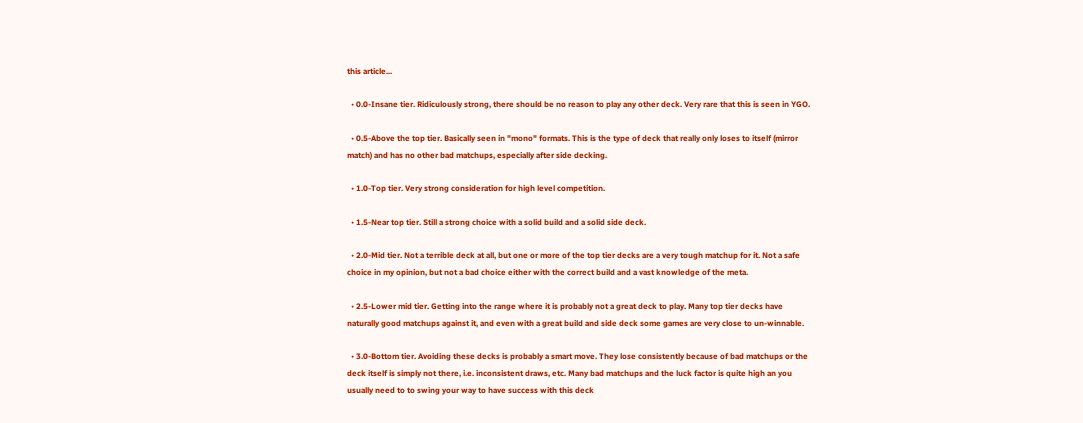this article...

  • 0.0-Insane tier. Ridiculously strong, there should be no reason to play any other deck. Very rare that this is seen in YGO.

  • 0.5-Above the top tier. Basically seen in "mono" formats. This is the type of deck that really only loses to itself (mirror match) and has no other bad matchups, especially after side decking.

  • 1.0-Top tier. Very strong consideration for high level competition.

  • 1.5-Near top tier. Still a strong choice with a solid build and a solid side deck.

  • 2.0-Mid tier. Not a terrible deck at all, but one or more of the top tier decks are a very tough matchup for it. Not a safe choice in my opinion, but not a bad choice either with the correct build and a vast knowledge of the meta.

  • 2.5-Lower mid tier. Getting into the range where it is probably not a great deck to play. Many top tier decks have naturally good matchups against it, and even with a great build and side deck some games are very close to un-winnable.

  • 3.0-Bottom tier. Avoiding these decks is probably a smart move. They lose consistently because of bad matchups or the deck itself is simply not there, i.e. inconsistent draws, etc. Many bad matchups and the luck factor is quite high an you usually need to to swing your way to have success with this deck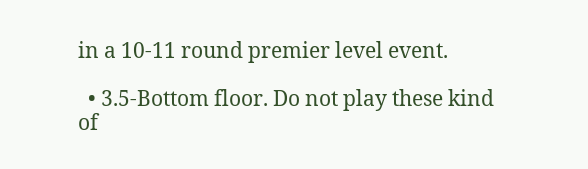in a 10-11 round premier level event.

  • 3.5-Bottom floor. Do not play these kind of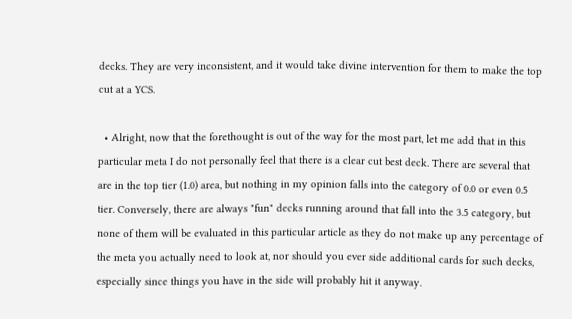decks. They are very inconsistent, and it would take divine intervention for them to make the top cut at a YCS.

  • Alright, now that the forethought is out of the way for the most part, let me add that in this particular meta I do not personally feel that there is a clear cut best deck. There are several that are in the top tier (1.0) area, but nothing in my opinion falls into the category of 0.0 or even 0.5 tier. Conversely, there are always "fun" decks running around that fall into the 3.5 category, but none of them will be evaluated in this particular article as they do not make up any percentage of the meta you actually need to look at, nor should you ever side additional cards for such decks, especially since things you have in the side will probably hit it anyway.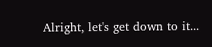Alright, let's get down to it...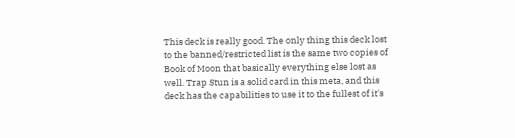This deck is really good. The only thing this deck lost to the banned/restricted list is the same two copies of Book of Moon that basically everything else lost as well. Trap Stun is a solid card in this meta, and this deck has the capabilities to use it to the fullest of it's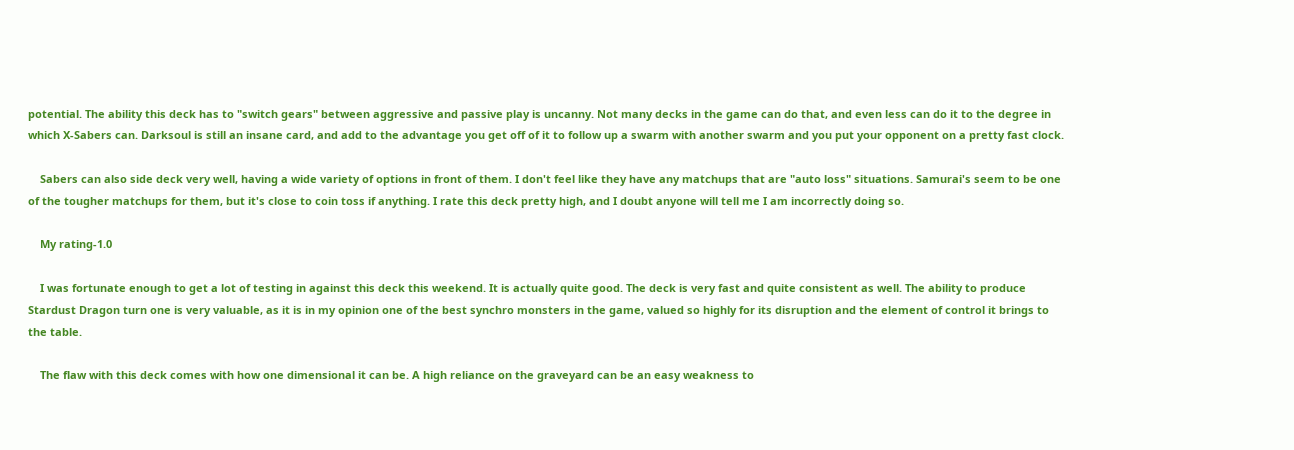potential. The ability this deck has to "switch gears" between aggressive and passive play is uncanny. Not many decks in the game can do that, and even less can do it to the degree in which X-Sabers can. Darksoul is still an insane card, and add to the advantage you get off of it to follow up a swarm with another swarm and you put your opponent on a pretty fast clock.

    Sabers can also side deck very well, having a wide variety of options in front of them. I don't feel like they have any matchups that are "auto loss" situations. Samurai's seem to be one of the tougher matchups for them, but it's close to coin toss if anything. I rate this deck pretty high, and I doubt anyone will tell me I am incorrectly doing so.

    My rating-1.0

    I was fortunate enough to get a lot of testing in against this deck this weekend. It is actually quite good. The deck is very fast and quite consistent as well. The ability to produce Stardust Dragon turn one is very valuable, as it is in my opinion one of the best synchro monsters in the game, valued so highly for its disruption and the element of control it brings to the table.

    The flaw with this deck comes with how one dimensional it can be. A high reliance on the graveyard can be an easy weakness to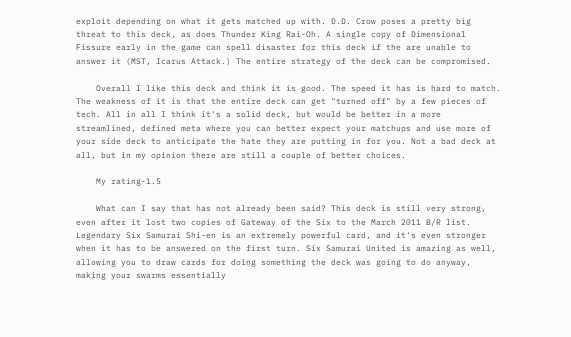exploit depending on what it gets matched up with. D.D. Crow poses a pretty big threat to this deck, as does Thunder King Rai-Oh. A single copy of Dimensional Fissure early in the game can spell disaster for this deck if the are unable to answer it (MST, Icarus Attack.) The entire strategy of the deck can be compromised.

    Overall I like this deck and think it is good. The speed it has is hard to match. The weakness of it is that the entire deck can get "turned off" by a few pieces of tech. All in all I think it's a solid deck, but would be better in a more streamlined, defined meta where you can better expect your matchups and use more of your side deck to anticipate the hate they are putting in for you. Not a bad deck at all, but in my opinion there are still a couple of better choices.

    My rating-1.5

    What can I say that has not already been said? This deck is still very strong, even after it lost two copies of Gateway of the Six to the March 2011 B/R list. Legendary Six Samurai Shi-en is an extremely powerful card, and it's even stronger when it has to be answered on the first turn. Six Samurai United is amazing as well, allowing you to draw cards for doing something the deck was going to do anyway, making your swarms essentially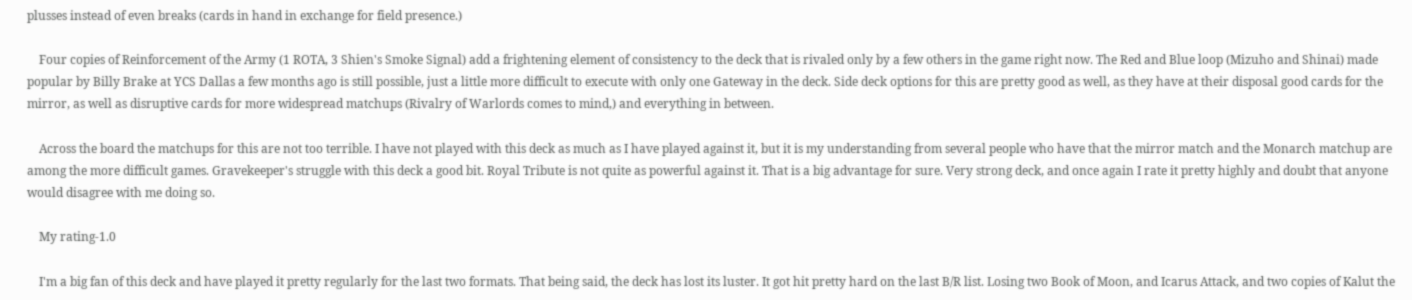plusses instead of even breaks (cards in hand in exchange for field presence.)

    Four copies of Reinforcement of the Army (1 ROTA, 3 Shien's Smoke Signal) add a frightening element of consistency to the deck that is rivaled only by a few others in the game right now. The Red and Blue loop (Mizuho and Shinai) made popular by Billy Brake at YCS Dallas a few months ago is still possible, just a little more difficult to execute with only one Gateway in the deck. Side deck options for this are pretty good as well, as they have at their disposal good cards for the mirror, as well as disruptive cards for more widespread matchups (Rivalry of Warlords comes to mind,) and everything in between.

    Across the board the matchups for this are not too terrible. I have not played with this deck as much as I have played against it, but it is my understanding from several people who have that the mirror match and the Monarch matchup are among the more difficult games. Gravekeeper's struggle with this deck a good bit. Royal Tribute is not quite as powerful against it. That is a big advantage for sure. Very strong deck, and once again I rate it pretty highly and doubt that anyone would disagree with me doing so.

    My rating-1.0

    I'm a big fan of this deck and have played it pretty regularly for the last two formats. That being said, the deck has lost its luster. It got hit pretty hard on the last B/R list. Losing two Book of Moon, and Icarus Attack, and two copies of Kalut the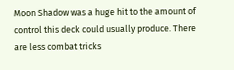Moon Shadow was a huge hit to the amount of control this deck could usually produce. There are less combat tricks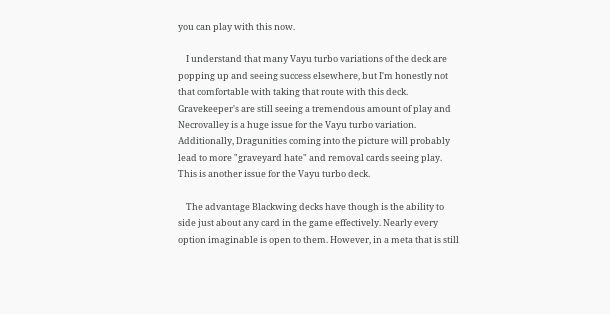you can play with this now.

    I understand that many Vayu turbo variations of the deck are popping up and seeing success elsewhere, but I'm honestly not that comfortable with taking that route with this deck. Gravekeeper's are still seeing a tremendous amount of play and Necrovalley is a huge issue for the Vayu turbo variation. Additionally, Dragunities coming into the picture will probably lead to more "graveyard hate" and removal cards seeing play. This is another issue for the Vayu turbo deck.

    The advantage Blackwing decks have though is the ability to side just about any card in the game effectively. Nearly every option imaginable is open to them. However, in a meta that is still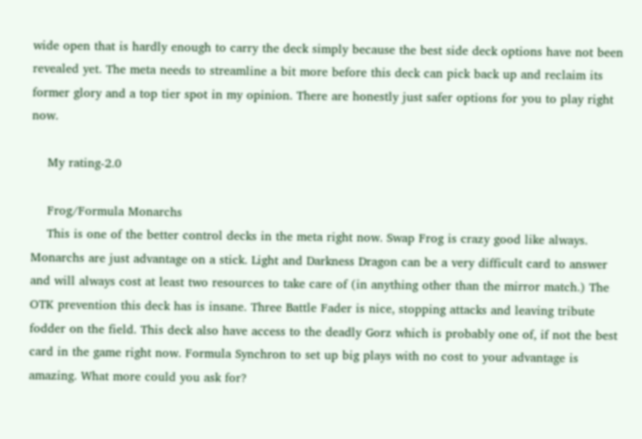wide open that is hardly enough to carry the deck simply because the best side deck options have not been revealed yet. The meta needs to streamline a bit more before this deck can pick back up and reclaim its former glory and a top tier spot in my opinion. There are honestly just safer options for you to play right now.

    My rating-2.0

    Frog/Formula Monarchs
    This is one of the better control decks in the meta right now. Swap Frog is crazy good like always. Monarchs are just advantage on a stick. Light and Darkness Dragon can be a very difficult card to answer and will always cost at least two resources to take care of (in anything other than the mirror match.) The OTK prevention this deck has is insane. Three Battle Fader is nice, stopping attacks and leaving tribute fodder on the field. This deck also have access to the deadly Gorz which is probably one of, if not the best card in the game right now. Formula Synchron to set up big plays with no cost to your advantage is amazing. What more could you ask for?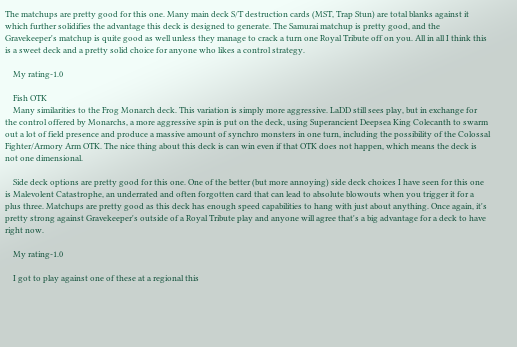The matchups are pretty good for this one. Many main deck S/T destruction cards (MST, Trap Stun) are total blanks against it which further solidifies the advantage this deck is designed to generate. The Samurai matchup is pretty good, and the Gravekeeper's matchup is quite good as well unless they manage to crack a turn one Royal Tribute off on you. All in all I think this is a sweet deck and a pretty solid choice for anyone who likes a control strategy.

    My rating-1.0

    Fish OTK
    Many similarities to the Frog Monarch deck. This variation is simply more aggressive. LaDD still sees play, but in exchange for the control offered by Monarchs, a more aggressive spin is put on the deck, using Superancient Deepsea King Colecanth to swarm out a lot of field presence and produce a massive amount of synchro monsters in one turn, including the possibility of the Colossal Fighter/Armory Arm OTK. The nice thing about this deck is can win even if that OTK does not happen, which means the deck is not one dimensional.

    Side deck options are pretty good for this one. One of the better (but more annoying) side deck choices I have seen for this one is Malevolent Catastrophe, an underrated and often forgotten card that can lead to absolute blowouts when you trigger it for a plus three. Matchups are pretty good as this deck has enough speed capabilities to hang with just about anything. Once again, it's pretty strong against Gravekeeper's outside of a Royal Tribute play and anyone will agree that's a big advantage for a deck to have right now.

    My rating-1.0

    I got to play against one of these at a regional this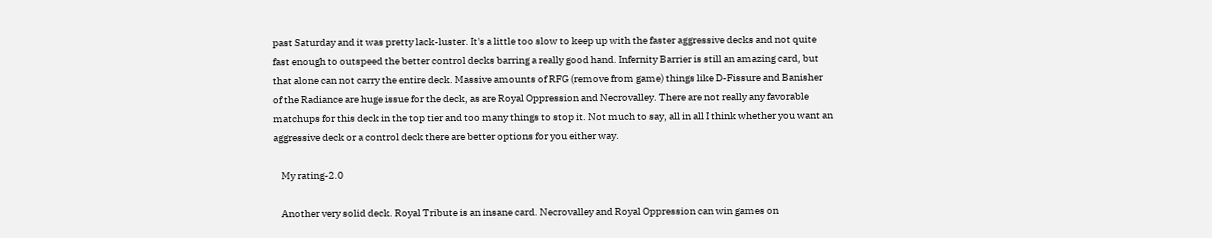past Saturday and it was pretty lack-luster. It's a little too slow to keep up with the faster aggressive decks and not quite fast enough to outspeed the better control decks barring a really good hand. Infernity Barrier is still an amazing card, but that alone can not carry the entire deck. Massive amounts of RFG (remove from game) things like D-Fissure and Banisher of the Radiance are huge issue for the deck, as are Royal Oppression and Necrovalley. There are not really any favorable matchups for this deck in the top tier and too many things to stop it. Not much to say, all in all I think whether you want an aggressive deck or a control deck there are better options for you either way.

    My rating-2.0

    Another very solid deck. Royal Tribute is an insane card. Necrovalley and Royal Oppression can win games on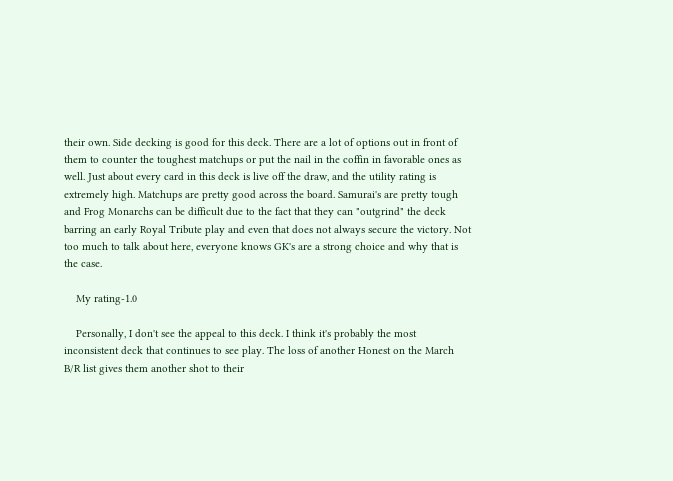their own. Side decking is good for this deck. There are a lot of options out in front of them to counter the toughest matchups or put the nail in the coffin in favorable ones as well. Just about every card in this deck is live off the draw, and the utility rating is extremely high. Matchups are pretty good across the board. Samurai's are pretty tough and Frog Monarchs can be difficult due to the fact that they can "outgrind" the deck barring an early Royal Tribute play and even that does not always secure the victory. Not too much to talk about here, everyone knows GK's are a strong choice and why that is the case.

    My rating-1.0

    Personally, I don't see the appeal to this deck. I think it's probably the most inconsistent deck that continues to see play. The loss of another Honest on the March B/R list gives them another shot to their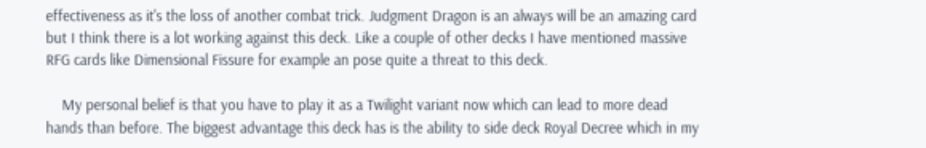effectiveness as it's the loss of another combat trick. Judgment Dragon is an always will be an amazing card but I think there is a lot working against this deck. Like a couple of other decks I have mentioned massive RFG cards like Dimensional Fissure for example an pose quite a threat to this deck.

    My personal belief is that you have to play it as a Twilight variant now which can lead to more dead hands than before. The biggest advantage this deck has is the ability to side deck Royal Decree which in my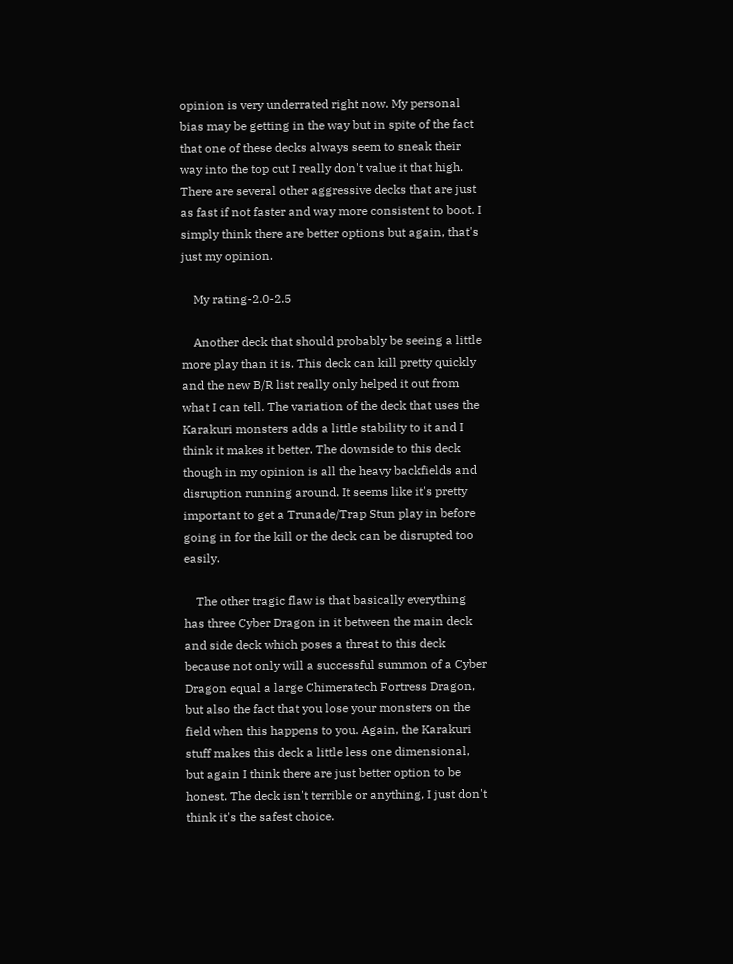opinion is very underrated right now. My personal bias may be getting in the way but in spite of the fact that one of these decks always seem to sneak their way into the top cut I really don't value it that high. There are several other aggressive decks that are just as fast if not faster and way more consistent to boot. I simply think there are better options but again, that's just my opinion.

    My rating-2.0-2.5

    Another deck that should probably be seeing a little more play than it is. This deck can kill pretty quickly and the new B/R list really only helped it out from what I can tell. The variation of the deck that uses the Karakuri monsters adds a little stability to it and I think it makes it better. The downside to this deck though in my opinion is all the heavy backfields and disruption running around. It seems like it's pretty important to get a Trunade/Trap Stun play in before going in for the kill or the deck can be disrupted too easily.

    The other tragic flaw is that basically everything has three Cyber Dragon in it between the main deck and side deck which poses a threat to this deck because not only will a successful summon of a Cyber Dragon equal a large Chimeratech Fortress Dragon, but also the fact that you lose your monsters on the field when this happens to you. Again, the Karakuri stuff makes this deck a little less one dimensional, but again I think there are just better option to be honest. The deck isn't terrible or anything, I just don't think it's the safest choice.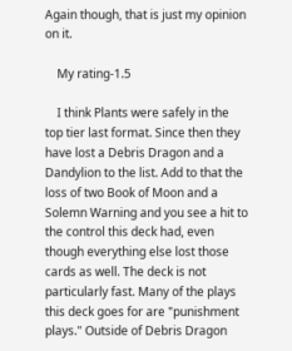Again though, that is just my opinion on it.

    My rating-1.5

    I think Plants were safely in the top tier last format. Since then they have lost a Debris Dragon and a Dandylion to the list. Add to that the loss of two Book of Moon and a Solemn Warning and you see a hit to the control this deck had, even though everything else lost those cards as well. The deck is not particularly fast. Many of the plays this deck goes for are "punishment plays." Outside of Debris Dragon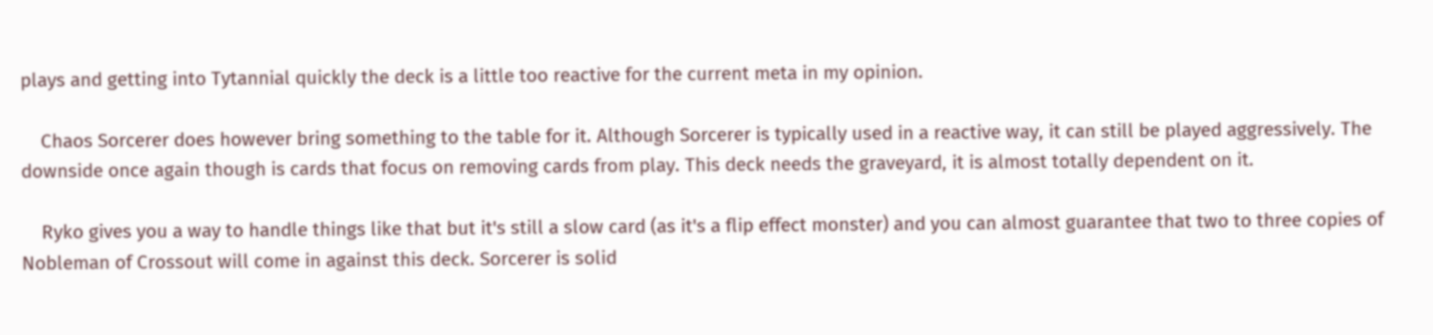plays and getting into Tytannial quickly the deck is a little too reactive for the current meta in my opinion.

    Chaos Sorcerer does however bring something to the table for it. Although Sorcerer is typically used in a reactive way, it can still be played aggressively. The downside once again though is cards that focus on removing cards from play. This deck needs the graveyard, it is almost totally dependent on it.

    Ryko gives you a way to handle things like that but it's still a slow card (as it's a flip effect monster) and you can almost guarantee that two to three copies of Nobleman of Crossout will come in against this deck. Sorcerer is solid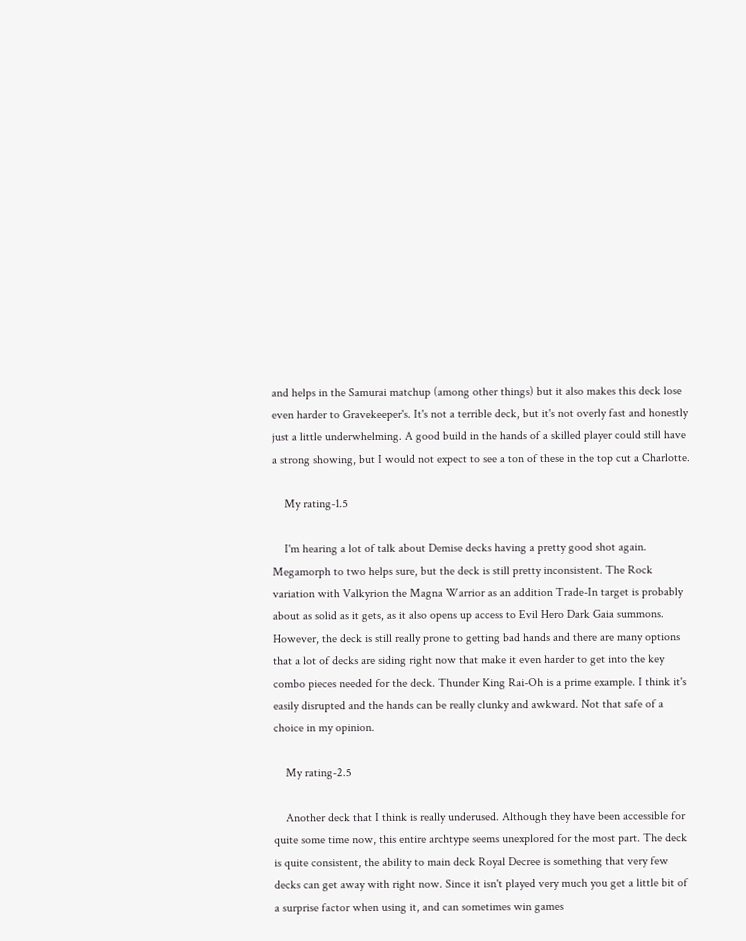and helps in the Samurai matchup (among other things) but it also makes this deck lose even harder to Gravekeeper's. It's not a terrible deck, but it's not overly fast and honestly just a little underwhelming. A good build in the hands of a skilled player could still have a strong showing, but I would not expect to see a ton of these in the top cut a Charlotte.

    My rating-1.5

    I'm hearing a lot of talk about Demise decks having a pretty good shot again. Megamorph to two helps sure, but the deck is still pretty inconsistent. The Rock variation with Valkyrion the Magna Warrior as an addition Trade-In target is probably about as solid as it gets, as it also opens up access to Evil Hero Dark Gaia summons. However, the deck is still really prone to getting bad hands and there are many options that a lot of decks are siding right now that make it even harder to get into the key combo pieces needed for the deck. Thunder King Rai-Oh is a prime example. I think it's easily disrupted and the hands can be really clunky and awkward. Not that safe of a choice in my opinion.

    My rating-2.5

    Another deck that I think is really underused. Although they have been accessible for quite some time now, this entire archtype seems unexplored for the most part. The deck is quite consistent, the ability to main deck Royal Decree is something that very few decks can get away with right now. Since it isn't played very much you get a little bit of a surprise factor when using it, and can sometimes win games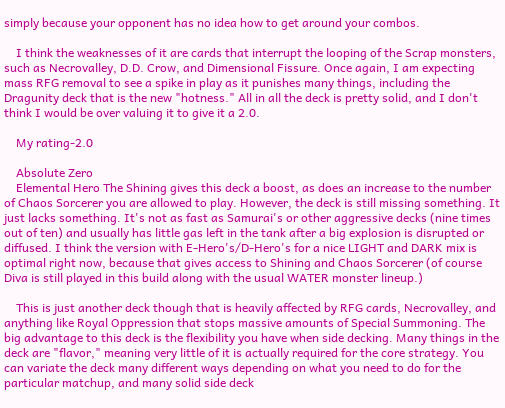simply because your opponent has no idea how to get around your combos.

    I think the weaknesses of it are cards that interrupt the looping of the Scrap monsters, such as Necrovalley, D.D. Crow, and Dimensional Fissure. Once again, I am expecting mass RFG removal to see a spike in play as it punishes many things, including the Dragunity deck that is the new "hotness." All in all the deck is pretty solid, and I don't think I would be over valuing it to give it a 2.0.

    My rating-2.0

    Absolute Zero
    Elemental Hero The Shining gives this deck a boost, as does an increase to the number of Chaos Sorcerer you are allowed to play. However, the deck is still missing something. It just lacks something. It's not as fast as Samurai's or other aggressive decks (nine times out of ten) and usually has little gas left in the tank after a big explosion is disrupted or diffused. I think the version with E-Hero's/D-Hero's for a nice LIGHT and DARK mix is optimal right now, because that gives access to Shining and Chaos Sorcerer (of course Diva is still played in this build along with the usual WATER monster lineup.)

    This is just another deck though that is heavily affected by RFG cards, Necrovalley, and anything like Royal Oppression that stops massive amounts of Special Summoning. The big advantage to this deck is the flexibility you have when side decking. Many things in the deck are "flavor," meaning very little of it is actually required for the core strategy. You can variate the deck many different ways depending on what you need to do for the particular matchup, and many solid side deck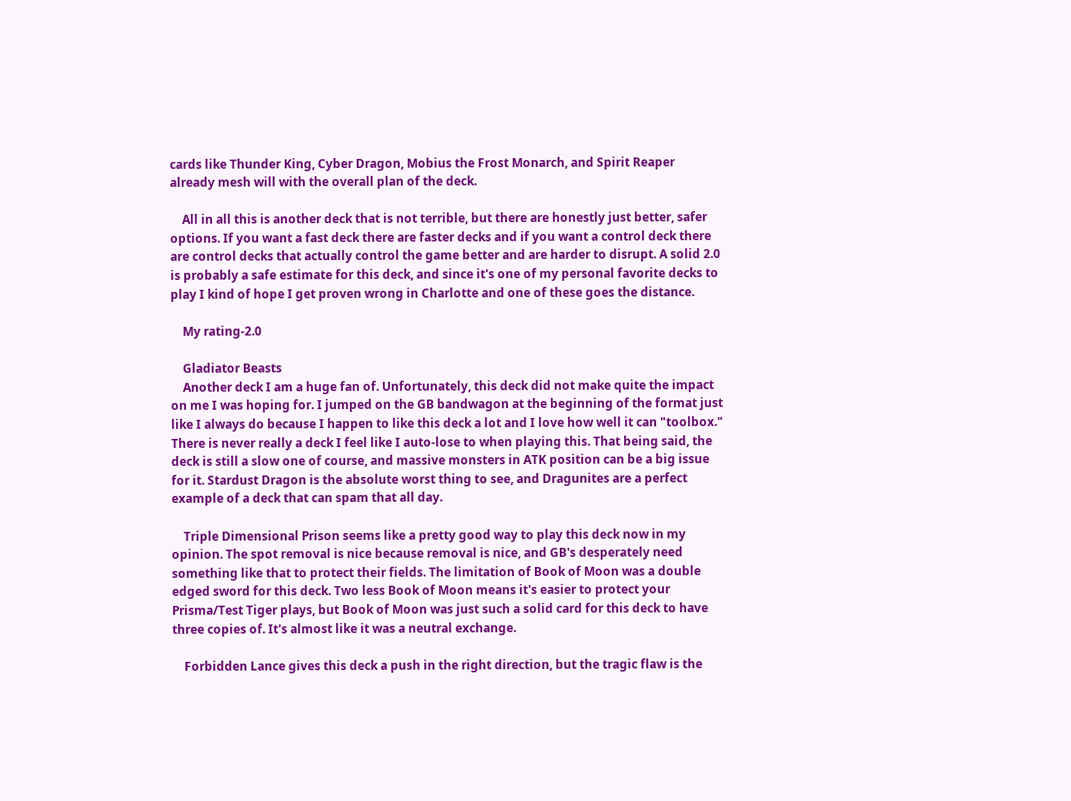cards like Thunder King, Cyber Dragon, Mobius the Frost Monarch, and Spirit Reaper already mesh will with the overall plan of the deck.

    All in all this is another deck that is not terrible, but there are honestly just better, safer options. If you want a fast deck there are faster decks and if you want a control deck there are control decks that actually control the game better and are harder to disrupt. A solid 2.0 is probably a safe estimate for this deck, and since it's one of my personal favorite decks to play I kind of hope I get proven wrong in Charlotte and one of these goes the distance.

    My rating-2.0

    Gladiator Beasts
    Another deck I am a huge fan of. Unfortunately, this deck did not make quite the impact on me I was hoping for. I jumped on the GB bandwagon at the beginning of the format just like I always do because I happen to like this deck a lot and I love how well it can "toolbox." There is never really a deck I feel like I auto-lose to when playing this. That being said, the deck is still a slow one of course, and massive monsters in ATK position can be a big issue for it. Stardust Dragon is the absolute worst thing to see, and Dragunites are a perfect example of a deck that can spam that all day.

    Triple Dimensional Prison seems like a pretty good way to play this deck now in my opinion. The spot removal is nice because removal is nice, and GB's desperately need something like that to protect their fields. The limitation of Book of Moon was a double edged sword for this deck. Two less Book of Moon means it's easier to protect your Prisma/Test Tiger plays, but Book of Moon was just such a solid card for this deck to have three copies of. It's almost like it was a neutral exchange.

    Forbidden Lance gives this deck a push in the right direction, but the tragic flaw is the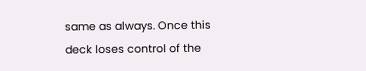same as always. Once this deck loses control of the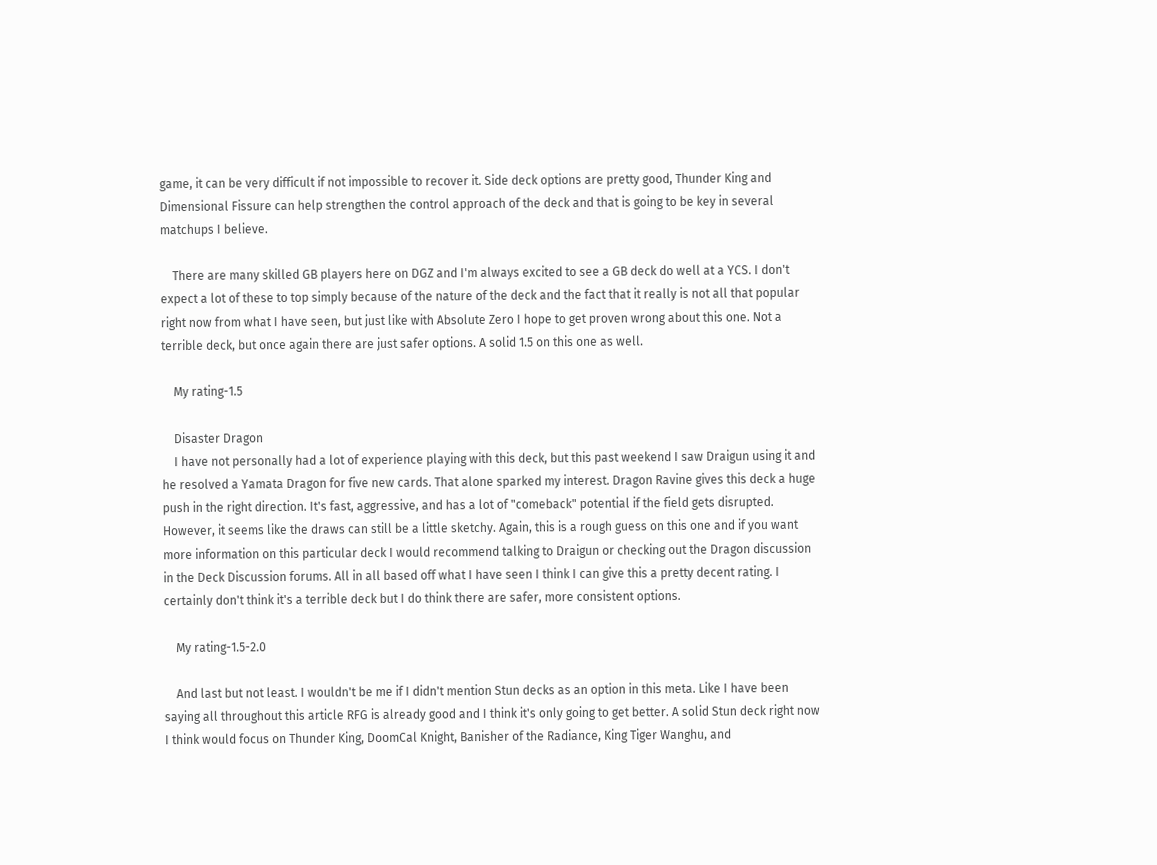game, it can be very difficult if not impossible to recover it. Side deck options are pretty good, Thunder King and Dimensional Fissure can help strengthen the control approach of the deck and that is going to be key in several matchups I believe.

    There are many skilled GB players here on DGZ and I'm always excited to see a GB deck do well at a YCS. I don't expect a lot of these to top simply because of the nature of the deck and the fact that it really is not all that popular right now from what I have seen, but just like with Absolute Zero I hope to get proven wrong about this one. Not a terrible deck, but once again there are just safer options. A solid 1.5 on this one as well.

    My rating-1.5

    Disaster Dragon
    I have not personally had a lot of experience playing with this deck, but this past weekend I saw Draigun using it and he resolved a Yamata Dragon for five new cards. That alone sparked my interest. Dragon Ravine gives this deck a huge push in the right direction. It's fast, aggressive, and has a lot of "comeback" potential if the field gets disrupted. However, it seems like the draws can still be a little sketchy. Again, this is a rough guess on this one and if you want more information on this particular deck I would recommend talking to Draigun or checking out the Dragon discussion in the Deck Discussion forums. All in all based off what I have seen I think I can give this a pretty decent rating. I certainly don't think it's a terrible deck but I do think there are safer, more consistent options.

    My rating-1.5-2.0

    And last but not least. I wouldn't be me if I didn't mention Stun decks as an option in this meta. Like I have been saying all throughout this article RFG is already good and I think it's only going to get better. A solid Stun deck right now I think would focus on Thunder King, DoomCal Knight, Banisher of the Radiance, King Tiger Wanghu, and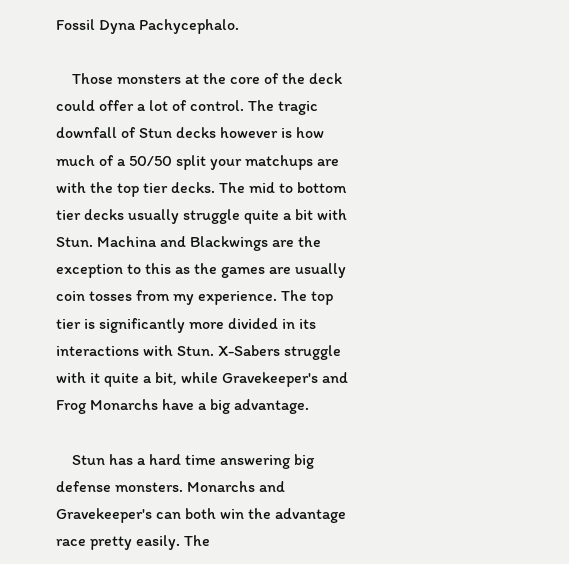Fossil Dyna Pachycephalo.

    Those monsters at the core of the deck could offer a lot of control. The tragic downfall of Stun decks however is how much of a 50/50 split your matchups are with the top tier decks. The mid to bottom tier decks usually struggle quite a bit with Stun. Machina and Blackwings are the exception to this as the games are usually coin tosses from my experience. The top tier is significantly more divided in its interactions with Stun. X-Sabers struggle with it quite a bit, while Gravekeeper's and Frog Monarchs have a big advantage.

    Stun has a hard time answering big defense monsters. Monarchs and Gravekeeper's can both win the advantage race pretty easily. The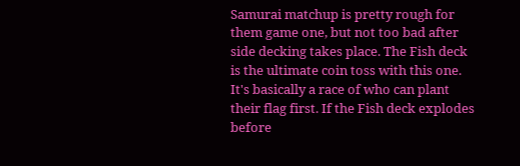Samurai matchup is pretty rough for them game one, but not too bad after side decking takes place. The Fish deck is the ultimate coin toss with this one. It's basically a race of who can plant their flag first. If the Fish deck explodes before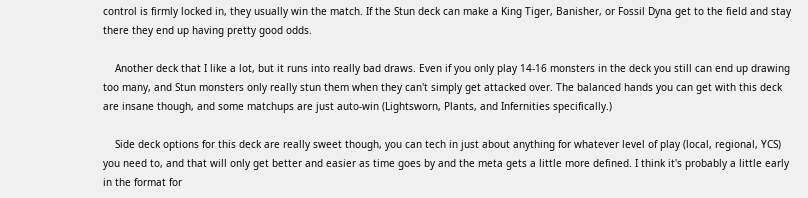control is firmly locked in, they usually win the match. If the Stun deck can make a King Tiger, Banisher, or Fossil Dyna get to the field and stay there they end up having pretty good odds.

    Another deck that I like a lot, but it runs into really bad draws. Even if you only play 14-16 monsters in the deck you still can end up drawing too many, and Stun monsters only really stun them when they can't simply get attacked over. The balanced hands you can get with this deck are insane though, and some matchups are just auto-win (Lightsworn, Plants, and Infernities specifically.)

    Side deck options for this deck are really sweet though, you can tech in just about anything for whatever level of play (local, regional, YCS) you need to, and that will only get better and easier as time goes by and the meta gets a little more defined. I think it's probably a little early in the format for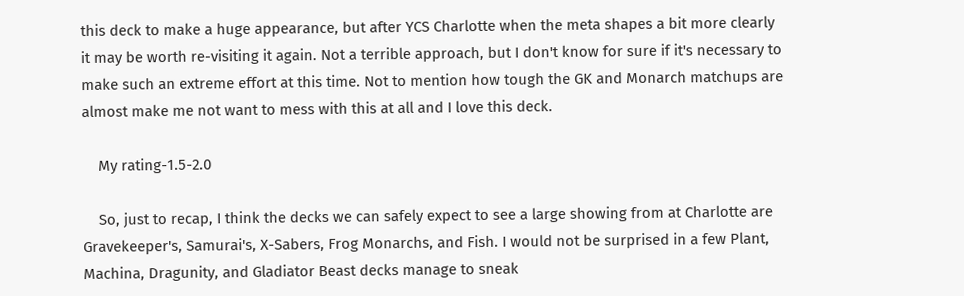this deck to make a huge appearance, but after YCS Charlotte when the meta shapes a bit more clearly it may be worth re-visiting it again. Not a terrible approach, but I don't know for sure if it's necessary to make such an extreme effort at this time. Not to mention how tough the GK and Monarch matchups are almost make me not want to mess with this at all and I love this deck.

    My rating-1.5-2.0

    So, just to recap, I think the decks we can safely expect to see a large showing from at Charlotte are Gravekeeper's, Samurai's, X-Sabers, Frog Monarchs, and Fish. I would not be surprised in a few Plant, Machina, Dragunity, and Gladiator Beast decks manage to sneak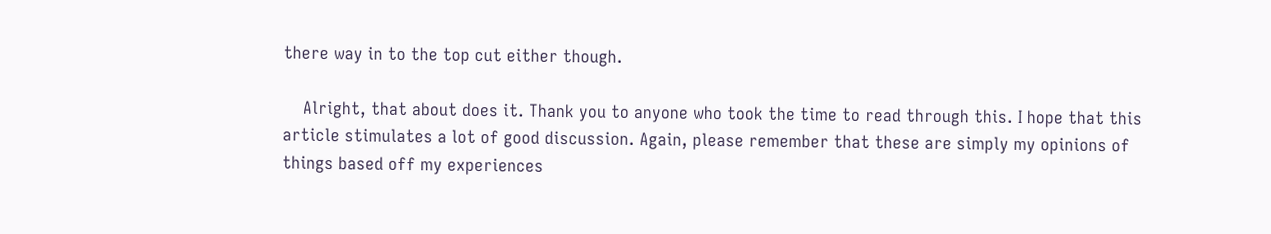there way in to the top cut either though.

    Alright, that about does it. Thank you to anyone who took the time to read through this. I hope that this article stimulates a lot of good discussion. Again, please remember that these are simply my opinions of things based off my experiences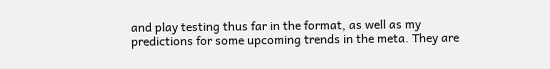and play testing thus far in the format, as well as my predictions for some upcoming trends in the meta. They are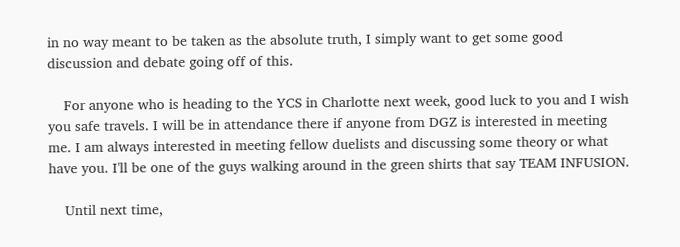in no way meant to be taken as the absolute truth, I simply want to get some good discussion and debate going off of this.

    For anyone who is heading to the YCS in Charlotte next week, good luck to you and I wish you safe travels. I will be in attendance there if anyone from DGZ is interested in meeting me. I am always interested in meeting fellow duelists and discussing some theory or what have you. I'll be one of the guys walking around in the green shirts that say TEAM INFUSION.

    Until next time,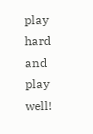play hard and play well!